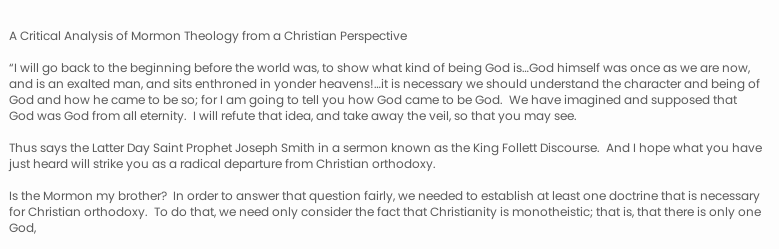A Critical Analysis of Mormon Theology from a Christian Perspective

“I will go back to the beginning before the world was, to show what kind of being God is…God himself was once as we are now, and is an exalted man, and sits enthroned in yonder heavens!…it is necessary we should understand the character and being of God and how he came to be so; for I am going to tell you how God came to be God.  We have imagined and supposed that God was God from all eternity.  I will refute that idea, and take away the veil, so that you may see.

Thus says the Latter Day Saint Prophet Joseph Smith in a sermon known as the King Follett Discourse.  And I hope what you have just heard will strike you as a radical departure from Christian orthodoxy.

Is the Mormon my brother?  In order to answer that question fairly, we needed to establish at least one doctrine that is necessary for Christian orthodoxy.  To do that, we need only consider the fact that Christianity is monotheistic; that is, that there is only one God,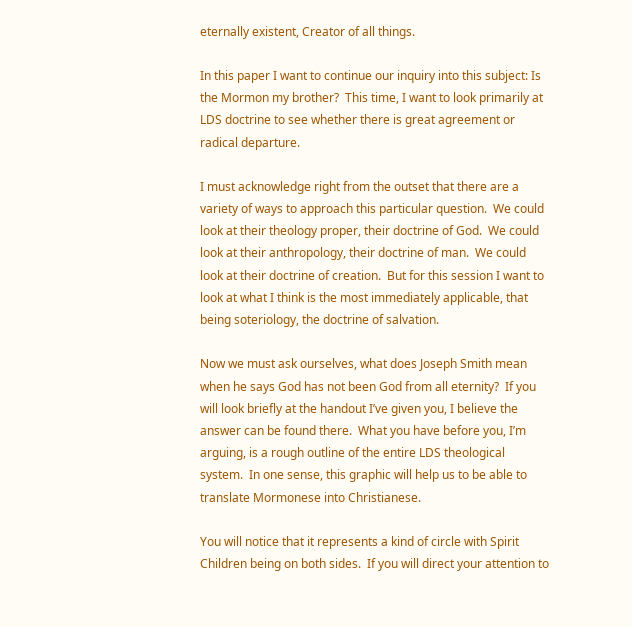eternally existent, Creator of all things.

In this paper I want to continue our inquiry into this subject: Is the Mormon my brother?  This time, I want to look primarily at LDS doctrine to see whether there is great agreement or radical departure.

I must acknowledge right from the outset that there are a variety of ways to approach this particular question.  We could look at their theology proper, their doctrine of God.  We could look at their anthropology, their doctrine of man.  We could look at their doctrine of creation.  But for this session I want to look at what I think is the most immediately applicable, that being soteriology, the doctrine of salvation.

Now we must ask ourselves, what does Joseph Smith mean when he says God has not been God from all eternity?  If you will look briefly at the handout I’ve given you, I believe the answer can be found there.  What you have before you, I’m arguing, is a rough outline of the entire LDS theological system.  In one sense, this graphic will help us to be able to translate Mormonese into Christianese.

You will notice that it represents a kind of circle with Spirit Children being on both sides.  If you will direct your attention to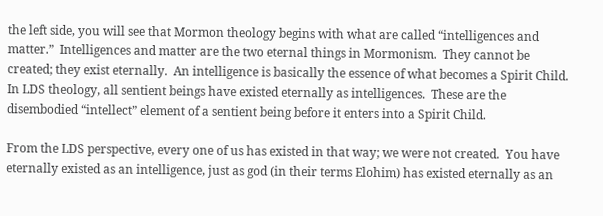the left side, you will see that Mormon theology begins with what are called “intelligences and matter.”  Intelligences and matter are the two eternal things in Mormonism.  They cannot be created; they exist eternally.  An intelligence is basically the essence of what becomes a Spirit Child.  In LDS theology, all sentient beings have existed eternally as intelligences.  These are the disembodied “intellect” element of a sentient being before it enters into a Spirit Child.

From the LDS perspective, every one of us has existed in that way; we were not created.  You have eternally existed as an intelligence, just as god (in their terms Elohim) has existed eternally as an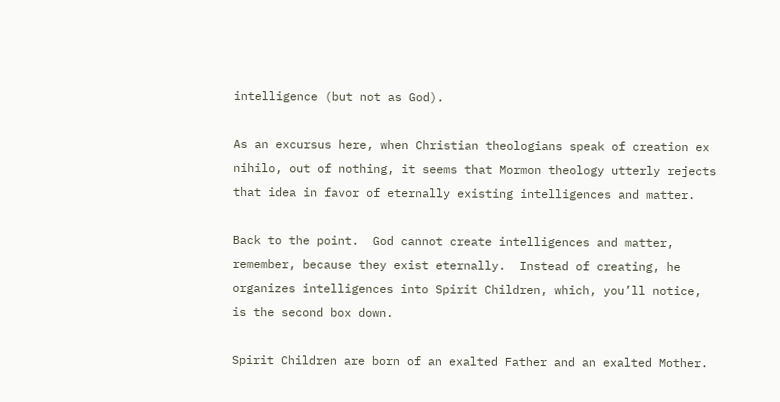intelligence (but not as God).

As an excursus here, when Christian theologians speak of creation ex nihilo, out of nothing, it seems that Mormon theology utterly rejects that idea in favor of eternally existing intelligences and matter.

Back to the point.  God cannot create intelligences and matter, remember, because they exist eternally.  Instead of creating, he organizes intelligences into Spirit Children, which, you’ll notice, is the second box down.

Spirit Children are born of an exalted Father and an exalted Mother.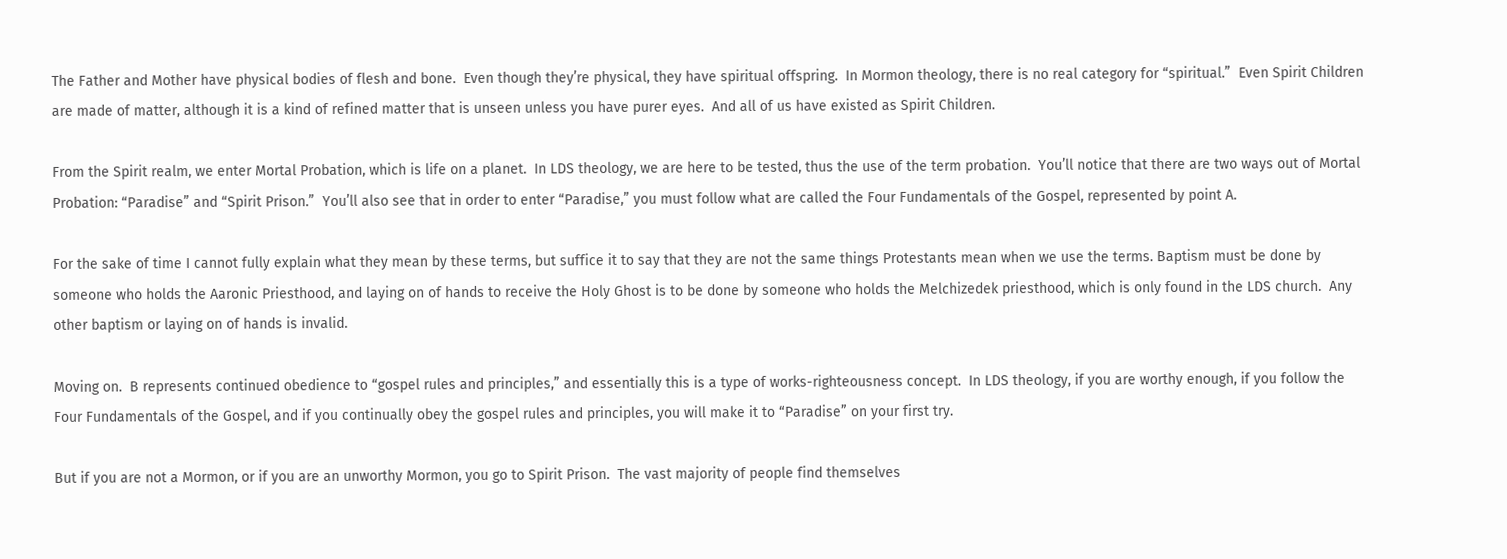The Father and Mother have physical bodies of flesh and bone.  Even though they’re physical, they have spiritual offspring.  In Mormon theology, there is no real category for “spiritual.”  Even Spirit Children are made of matter, although it is a kind of refined matter that is unseen unless you have purer eyes.  And all of us have existed as Spirit Children.

From the Spirit realm, we enter Mortal Probation, which is life on a planet.  In LDS theology, we are here to be tested, thus the use of the term probation.  You’ll notice that there are two ways out of Mortal Probation: “Paradise” and “Spirit Prison.”  You’ll also see that in order to enter “Paradise,” you must follow what are called the Four Fundamentals of the Gospel, represented by point A.

For the sake of time I cannot fully explain what they mean by these terms, but suffice it to say that they are not the same things Protestants mean when we use the terms. Baptism must be done by someone who holds the Aaronic Priesthood, and laying on of hands to receive the Holy Ghost is to be done by someone who holds the Melchizedek priesthood, which is only found in the LDS church.  Any other baptism or laying on of hands is invalid.

Moving on.  B represents continued obedience to “gospel rules and principles,” and essentially this is a type of works-righteousness concept.  In LDS theology, if you are worthy enough, if you follow the Four Fundamentals of the Gospel, and if you continually obey the gospel rules and principles, you will make it to “Paradise” on your first try.

But if you are not a Mormon, or if you are an unworthy Mormon, you go to Spirit Prison.  The vast majority of people find themselves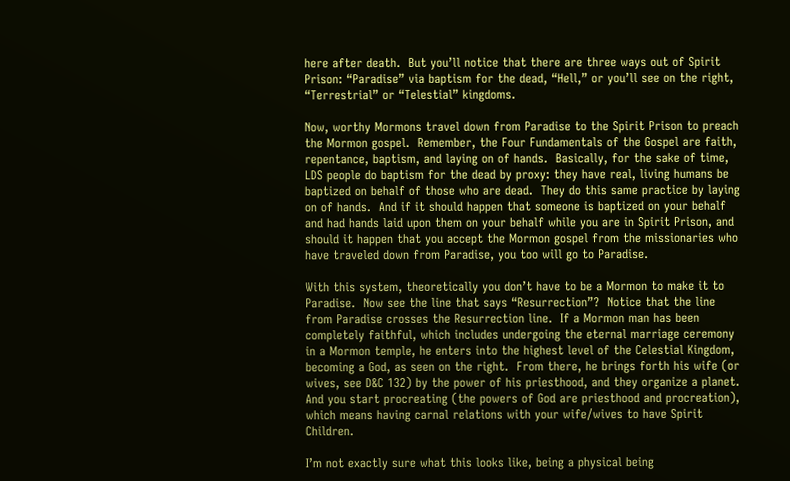here after death.  But you’ll notice that there are three ways out of Spirit Prison: “Paradise” via baptism for the dead, “Hell,” or you’ll see on the right, “Terrestrial” or “Telestial” kingdoms.

Now, worthy Mormons travel down from Paradise to the Spirit Prison to preach the Mormon gospel.  Remember, the Four Fundamentals of the Gospel are faith, repentance, baptism, and laying on of hands.  Basically, for the sake of time, LDS people do baptism for the dead by proxy: they have real, living humans be baptized on behalf of those who are dead.  They do this same practice by laying on of hands.  And if it should happen that someone is baptized on your behalf and had hands laid upon them on your behalf while you are in Spirit Prison, and should it happen that you accept the Mormon gospel from the missionaries who have traveled down from Paradise, you too will go to Paradise.

With this system, theoretically you don’t have to be a Mormon to make it to Paradise.  Now see the line that says “Resurrection”?  Notice that the line from Paradise crosses the Resurrection line.  If a Mormon man has been completely faithful, which includes undergoing the eternal marriage ceremony in a Mormon temple, he enters into the highest level of the Celestial Kingdom, becoming a God, as seen on the right.  From there, he brings forth his wife (or wives, see D&C 132) by the power of his priesthood, and they organize a planet.  And you start procreating (the powers of God are priesthood and procreation), which means having carnal relations with your wife/wives to have Spirit Children.

I’m not exactly sure what this looks like, being a physical being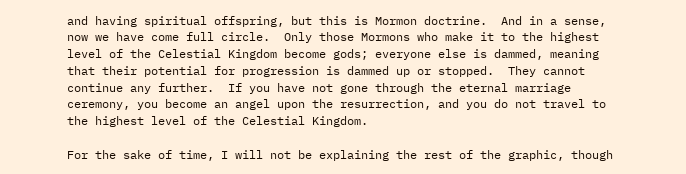and having spiritual offspring, but this is Mormon doctrine.  And in a sense, now we have come full circle.  Only those Mormons who make it to the highest level of the Celestial Kingdom become gods; everyone else is dammed, meaning that their potential for progression is dammed up or stopped.  They cannot continue any further.  If you have not gone through the eternal marriage ceremony, you become an angel upon the resurrection, and you do not travel to the highest level of the Celestial Kingdom.

For the sake of time, I will not be explaining the rest of the graphic, though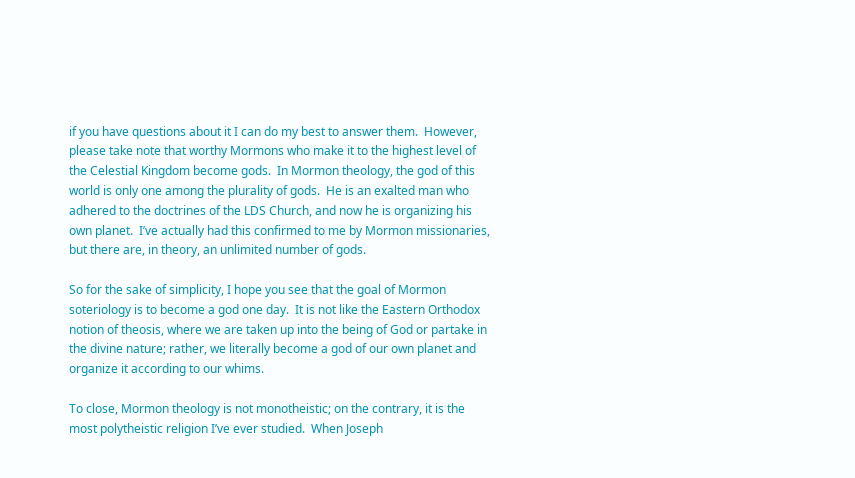if you have questions about it I can do my best to answer them.  However, please take note that worthy Mormons who make it to the highest level of the Celestial Kingdom become gods.  In Mormon theology, the god of this world is only one among the plurality of gods.  He is an exalted man who adhered to the doctrines of the LDS Church, and now he is organizing his own planet.  I’ve actually had this confirmed to me by Mormon missionaries, but there are, in theory, an unlimited number of gods.

So for the sake of simplicity, I hope you see that the goal of Mormon soteriology is to become a god one day.  It is not like the Eastern Orthodox notion of theosis, where we are taken up into the being of God or partake in the divine nature; rather, we literally become a god of our own planet and organize it according to our whims.

To close, Mormon theology is not monotheistic; on the contrary, it is the most polytheistic religion I’ve ever studied.  When Joseph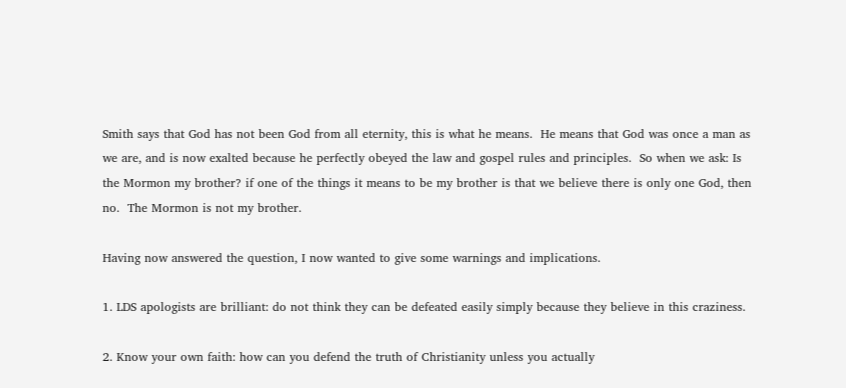Smith says that God has not been God from all eternity, this is what he means.  He means that God was once a man as we are, and is now exalted because he perfectly obeyed the law and gospel rules and principles.  So when we ask: Is the Mormon my brother? if one of the things it means to be my brother is that we believe there is only one God, then no.  The Mormon is not my brother.

Having now answered the question, I now wanted to give some warnings and implications.

1. LDS apologists are brilliant: do not think they can be defeated easily simply because they believe in this craziness.

2. Know your own faith: how can you defend the truth of Christianity unless you actually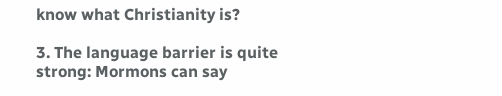know what Christianity is?

3. The language barrier is quite strong: Mormons can say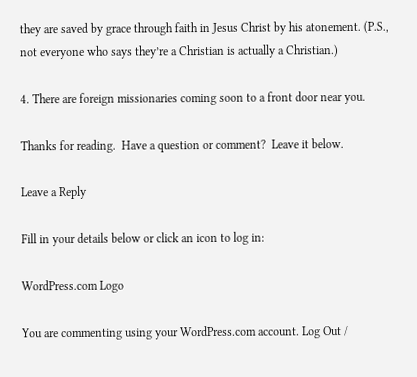they are saved by grace through faith in Jesus Christ by his atonement. (P.S., not everyone who says they’re a Christian is actually a Christian.)

4. There are foreign missionaries coming soon to a front door near you.

Thanks for reading.  Have a question or comment?  Leave it below.

Leave a Reply

Fill in your details below or click an icon to log in:

WordPress.com Logo

You are commenting using your WordPress.com account. Log Out /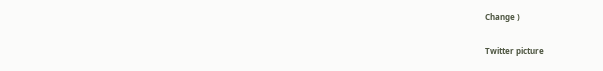Change )

Twitter picture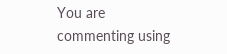You are commenting using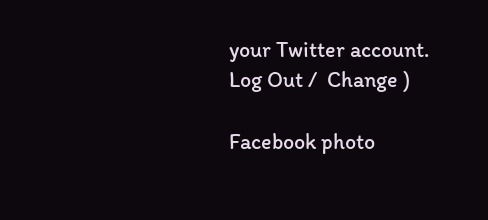your Twitter account. Log Out /  Change )

Facebook photo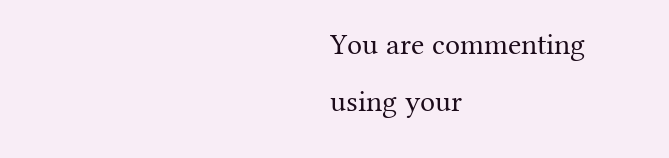You are commenting using your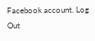Facebook account. Log Out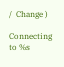/  Change )

Connecting to %s